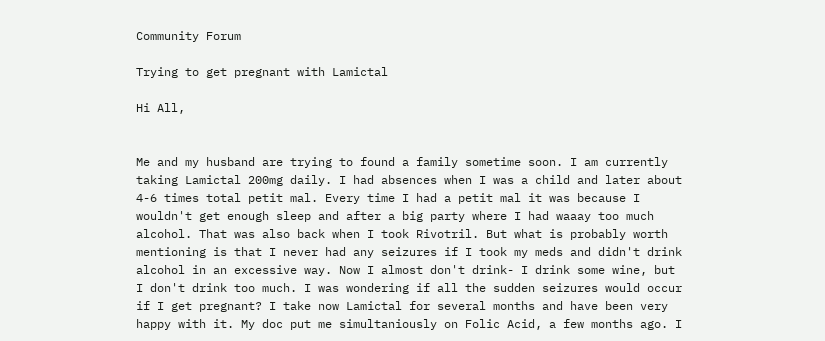Community Forum

Trying to get pregnant with Lamictal

Hi All,


Me and my husband are trying to found a family sometime soon. I am currently taking Lamictal 200mg daily. I had absences when I was a child and later about 4-6 times total petit mal. Every time I had a petit mal it was because I wouldn't get enough sleep and after a big party where I had waaay too much alcohol. That was also back when I took Rivotril. But what is probably worth mentioning is that I never had any seizures if I took my meds and didn't drink alcohol in an excessive way. Now I almost don't drink- I drink some wine, but I don't drink too much. I was wondering if all the sudden seizures would occur if I get pregnant? I take now Lamictal for several months and have been very happy with it. My doc put me simultaniously on Folic Acid, a few months ago. I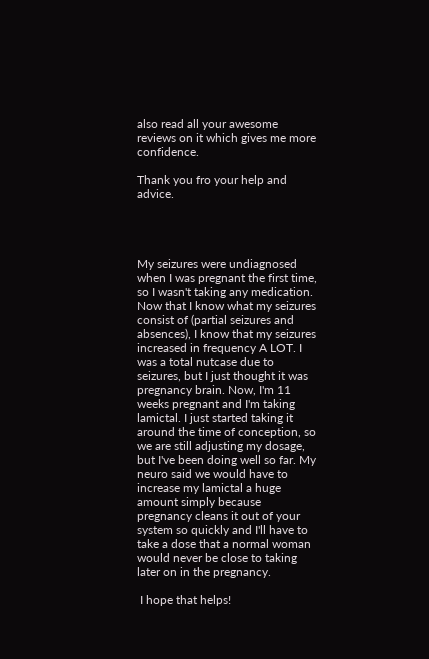also read all your awesome reviews on it which gives me more confidence.

Thank you fro your help and advice.




My seizures were undiagnosed when I was pregnant the first time, so I wasn't taking any medication. Now that I know what my seizures consist of (partial seizures and absences), I know that my seizures increased in frequency A LOT. I was a total nutcase due to seizures, but I just thought it was pregnancy brain. Now, I'm 11 weeks pregnant and I'm taking lamictal. I just started taking it around the time of conception, so we are still adjusting my dosage, but I've been doing well so far. My neuro said we would have to increase my lamictal a huge amount simply because pregnancy cleans it out of your system so quickly and I'll have to take a dose that a normal woman would never be close to taking later on in the pregnancy.

 I hope that helps!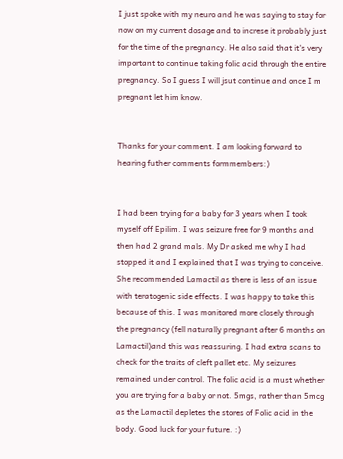I just spoke with my neuro and he was saying to stay for now on my current dosage and to increse it probably just for the time of the pregnancy. He also said that it's very important to continue taking folic acid through the entire pregnancy. So I guess I will jsut continue and once I m pregnant let him know.


Thanks for your comment. I am looking forward to hearing futher comments formmembers:)


I had been trying for a baby for 3 years when I took myself off Epilim. I was seizure free for 9 months and then had 2 grand mals. My Dr asked me why I had stopped it and I explained that I was trying to conceive. She recommended Lamactil as there is less of an issue with teratogenic side effects. I was happy to take this because of this. I was monitored more closely through the pregnancy (fell naturally pregnant after 6 months on Lamactil)and this was reassuring. I had extra scans to check for the traits of cleft pallet etc. My seizures remained under control. The folic acid is a must whether you are trying for a baby or not. 5mgs, rather than 5mcg as the Lamactil depletes the stores of Folic acid in the body. Good luck for your future. :)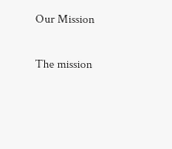Our Mission

The mission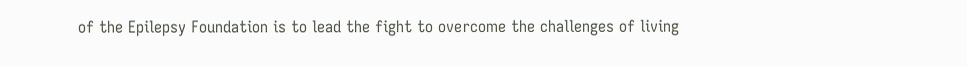of the Epilepsy Foundation is to lead the fight to overcome the challenges of living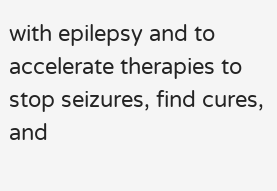with epilepsy and to accelerate therapies to stop seizures, find cures, and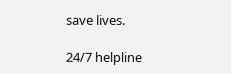save lives.

24/7 helpline